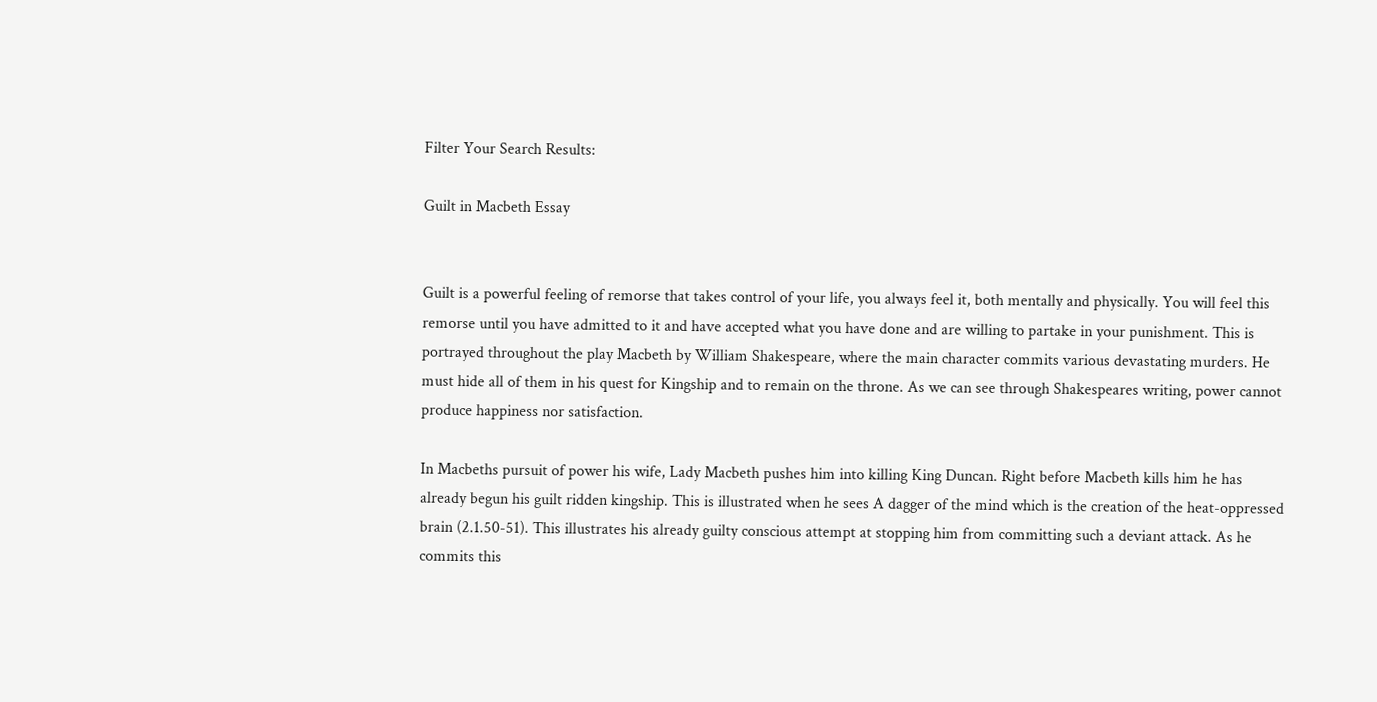Filter Your Search Results:

Guilt in Macbeth Essay


Guilt is a powerful feeling of remorse that takes control of your life, you always feel it, both mentally and physically. You will feel this remorse until you have admitted to it and have accepted what you have done and are willing to partake in your punishment. This is portrayed throughout the play Macbeth by William Shakespeare, where the main character commits various devastating murders. He must hide all of them in his quest for Kingship and to remain on the throne. As we can see through Shakespeares writing, power cannot produce happiness nor satisfaction.

In Macbeths pursuit of power his wife, Lady Macbeth pushes him into killing King Duncan. Right before Macbeth kills him he has already begun his guilt ridden kingship. This is illustrated when he sees A dagger of the mind which is the creation of the heat-oppressed brain (2.1.50-51). This illustrates his already guilty conscious attempt at stopping him from committing such a deviant attack. As he commits this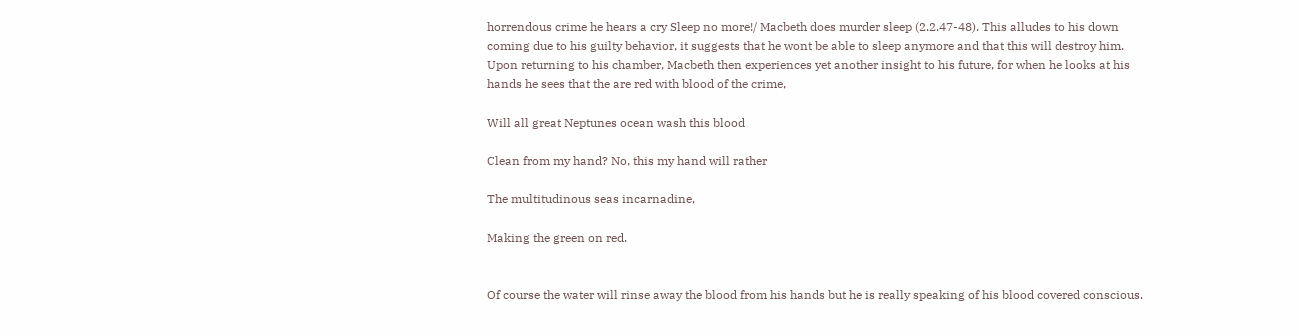horrendous crime he hears a cry Sleep no more!/ Macbeth does murder sleep (2.2.47-48). This alludes to his down coming due to his guilty behavior, it suggests that he wont be able to sleep anymore and that this will destroy him. Upon returning to his chamber, Macbeth then experiences yet another insight to his future, for when he looks at his hands he sees that the are red with blood of the crime,

Will all great Neptunes ocean wash this blood

Clean from my hand? No, this my hand will rather

The multitudinous seas incarnadine,

Making the green on red.


Of course the water will rinse away the blood from his hands but he is really speaking of his blood covered conscious.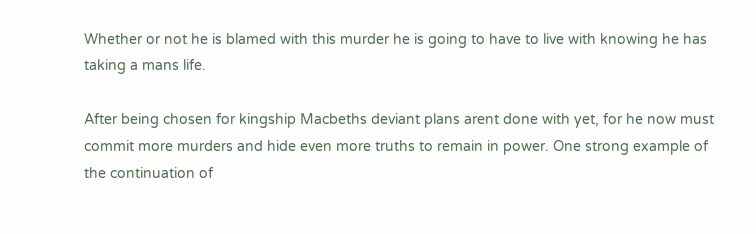Whether or not he is blamed with this murder he is going to have to live with knowing he has taking a mans life.

After being chosen for kingship Macbeths deviant plans arent done with yet, for he now must commit more murders and hide even more truths to remain in power. One strong example of the continuation of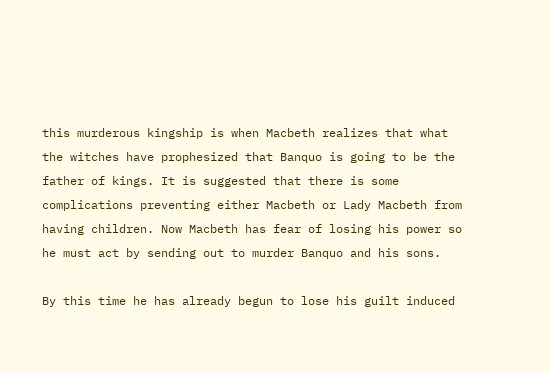this murderous kingship is when Macbeth realizes that what the witches have prophesized that Banquo is going to be the father of kings. It is suggested that there is some complications preventing either Macbeth or Lady Macbeth from having children. Now Macbeth has fear of losing his power so he must act by sending out to murder Banquo and his sons.

By this time he has already begun to lose his guilt induced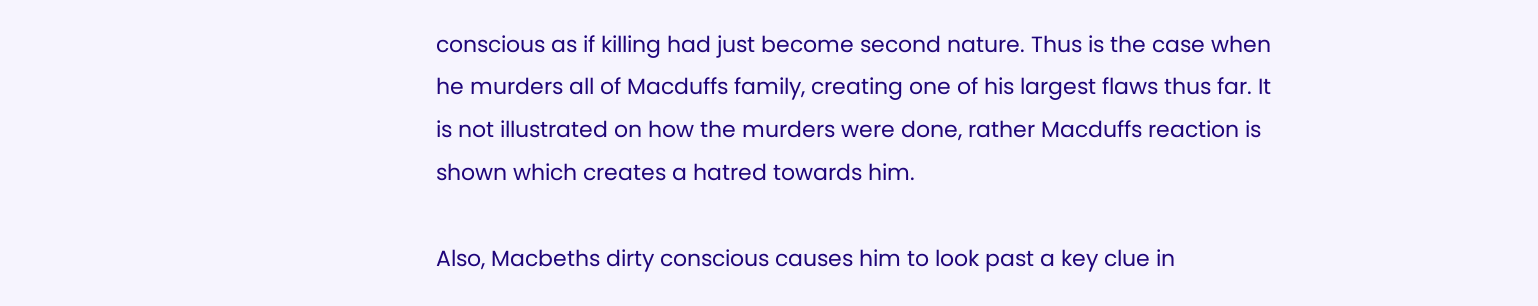conscious as if killing had just become second nature. Thus is the case when he murders all of Macduffs family, creating one of his largest flaws thus far. It is not illustrated on how the murders were done, rather Macduffs reaction is shown which creates a hatred towards him.

Also, Macbeths dirty conscious causes him to look past a key clue in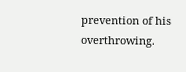prevention of his overthrowing.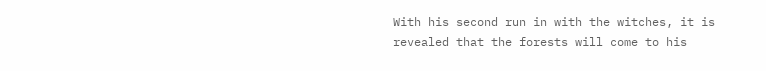With his second run in with the witches, it is revealed that the forests will come to his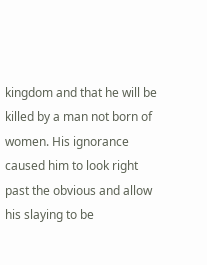kingdom and that he will be killed by a man not born of women. His ignorance caused him to look right past the obvious and allow his slaying to be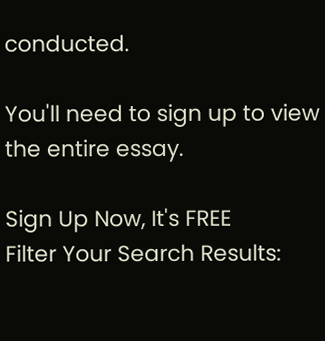conducted.

You'll need to sign up to view the entire essay.

Sign Up Now, It's FREE
Filter Your Search Results: